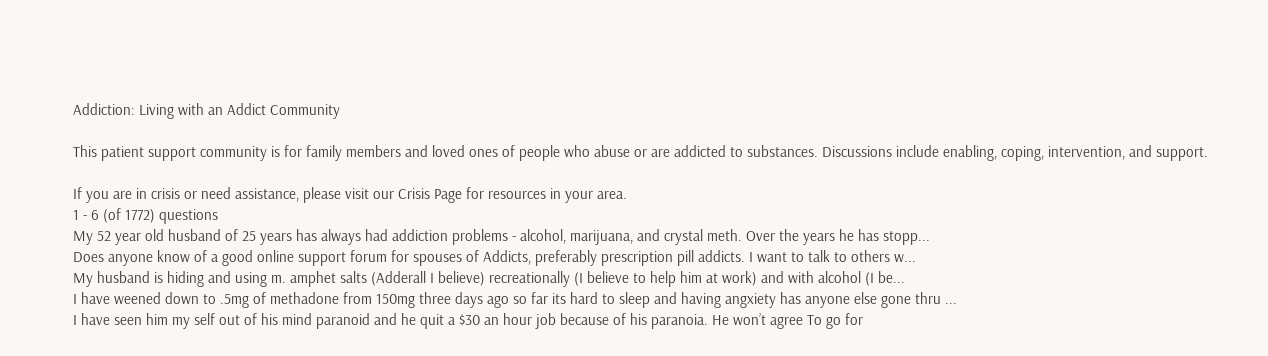Addiction: Living with an Addict Community

This patient support community is for family members and loved ones of people who abuse or are addicted to substances. Discussions include enabling, coping, intervention, and support.

If you are in crisis or need assistance, please visit our Crisis Page for resources in your area.
1 - 6 (of 1772) questions
My 52 year old husband of 25 years has always had addiction problems - alcohol, marijuana, and crystal meth. Over the years he has stopp...
Does anyone know of a good online support forum for spouses of Addicts, preferably prescription pill addicts. I want to talk to others w...
My husband is hiding and using m. amphet salts (Adderall I believe) recreationally (I believe to help him at work) and with alcohol (I be...
I have weened down to .5mg of methadone from 150mg three days ago so far its hard to sleep and having angxiety has anyone else gone thru ...
I have seen him my self out of his mind paranoid and he quit a $30 an hour job because of his paranoia. He won’t agree To go for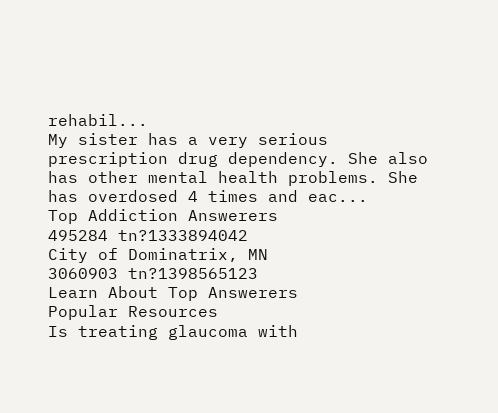rehabil...
My sister has a very serious prescription drug dependency. She also has other mental health problems. She has overdosed 4 times and eac...
Top Addiction Answerers
495284 tn?1333894042
City of Dominatrix, MN
3060903 tn?1398565123
Learn About Top Answerers
Popular Resources
Is treating glaucoma with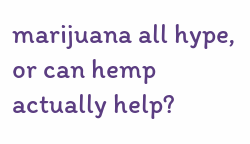marijuana all hype, or can hemp actually help?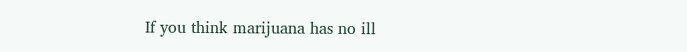If you think marijuana has no ill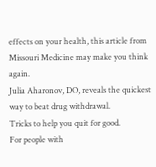effects on your health, this article from Missouri Medicine may make you think again.
Julia Aharonov, DO, reveals the quickest way to beat drug withdrawal.
Tricks to help you quit for good.
For people with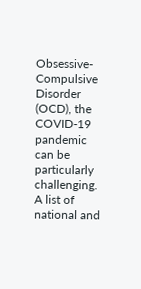Obsessive-Compulsive Disorder (OCD), the COVID-19 pandemic can be particularly challenging.
A list of national and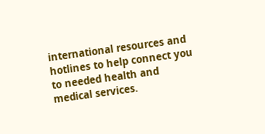international resources and hotlines to help connect you to needed health and medical services.